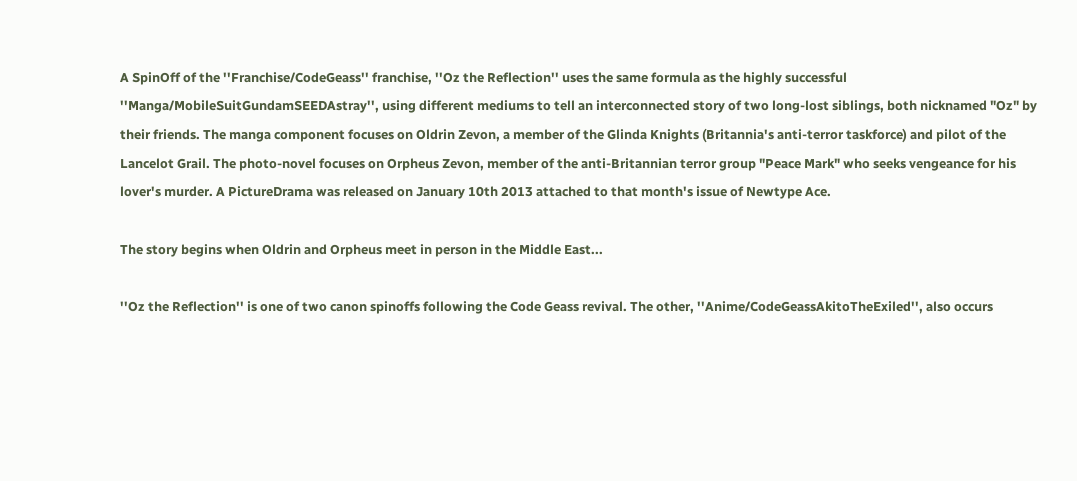A SpinOff of the ''Franchise/CodeGeass'' franchise, ''Oz the Reflection'' uses the same formula as the highly successful ''Manga/MobileSuitGundamSEEDAstray'', using different mediums to tell an interconnected story of two long-lost siblings, both nicknamed "Oz" by their friends. The manga component focuses on Oldrin Zevon, a member of the Glinda Knights (Britannia's anti-terror taskforce) and pilot of the Lancelot Grail. The photo-novel focuses on Orpheus Zevon, member of the anti-Britannian terror group "Peace Mark" who seeks vengeance for his lover's murder. A PictureDrama was released on January 10th 2013 attached to that month's issue of Newtype Ace.

The story begins when Oldrin and Orpheus meet in person in the Middle East...

''Oz the Reflection'' is one of two canon spinoffs following the Code Geass revival. The other, ''Anime/CodeGeassAkitoTheExiled'', also occurs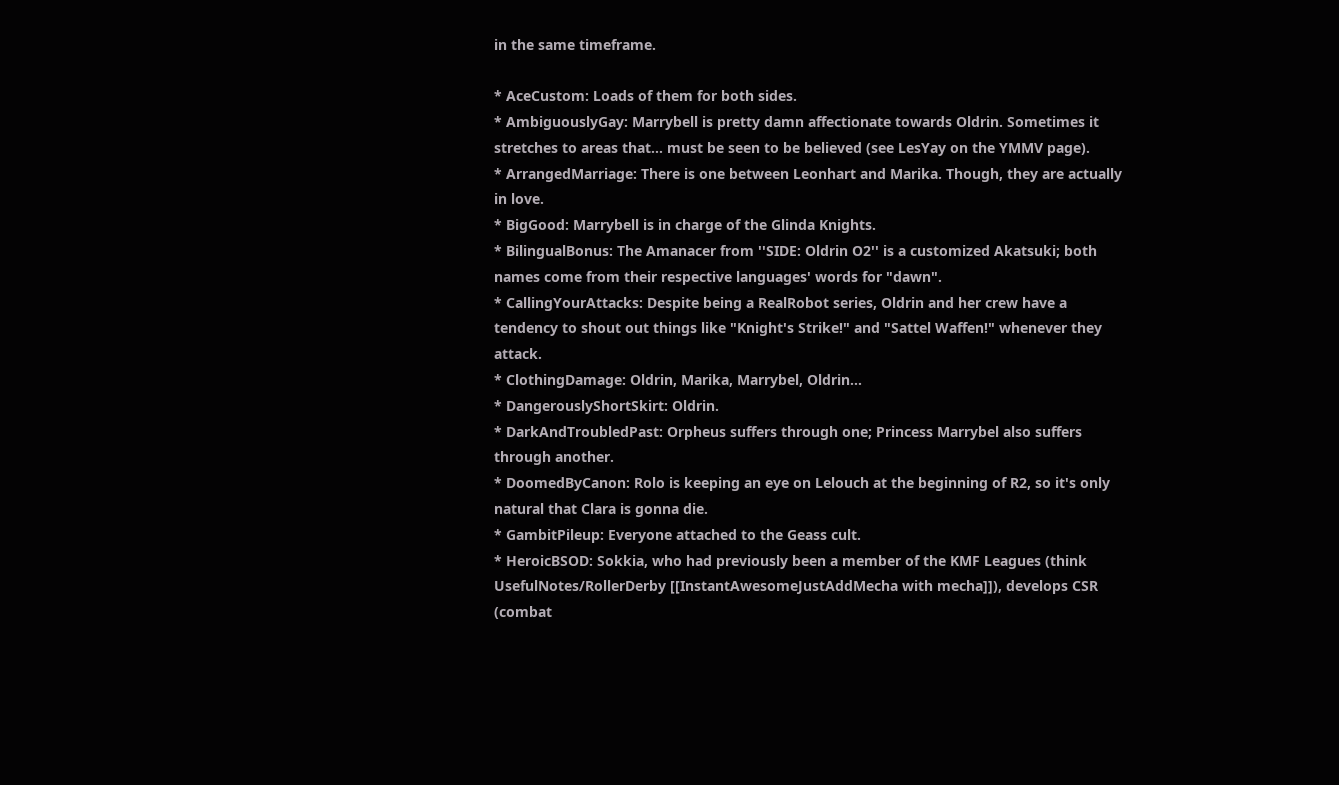in the same timeframe.

* AceCustom: Loads of them for both sides.
* AmbiguouslyGay: Marrybell is pretty damn affectionate towards Oldrin. Sometimes it stretches to areas that... must be seen to be believed (see LesYay on the YMMV page).
* ArrangedMarriage: There is one between Leonhart and Marika. Though, they are actually in love.
* BigGood: Marrybell is in charge of the Glinda Knights.
* BilingualBonus: The Amanacer from ''SIDE: Oldrin O2'' is a customized Akatsuki; both names come from their respective languages' words for "dawn".
* CallingYourAttacks: Despite being a RealRobot series, Oldrin and her crew have a tendency to shout out things like "Knight's Strike!" and "Sattel Waffen!" whenever they attack.
* ClothingDamage: Oldrin, Marika, Marrybel, Oldrin...
* DangerouslyShortSkirt: Oldrin.
* DarkAndTroubledPast: Orpheus suffers through one; Princess Marrybel also suffers through another.
* DoomedByCanon: Rolo is keeping an eye on Lelouch at the beginning of R2, so it's only natural that Clara is gonna die.
* GambitPileup: Everyone attached to the Geass cult.
* HeroicBSOD: Sokkia, who had previously been a member of the KMF Leagues (think UsefulNotes/RollerDerby [[InstantAwesomeJustAddMecha with mecha]]), develops CSR (combat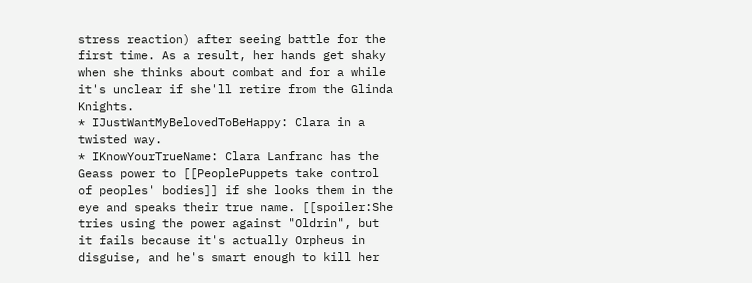stress reaction) after seeing battle for the first time. As a result, her hands get shaky when she thinks about combat and for a while it's unclear if she'll retire from the Glinda Knights.
* IJustWantMyBelovedToBeHappy: Clara in a twisted way.
* IKnowYourTrueName: Clara Lanfranc has the Geass power to [[PeoplePuppets take control of peoples' bodies]] if she looks them in the eye and speaks their true name. [[spoiler:She tries using the power against "Oldrin", but it fails because it's actually Orpheus in disguise, and he's smart enough to kill her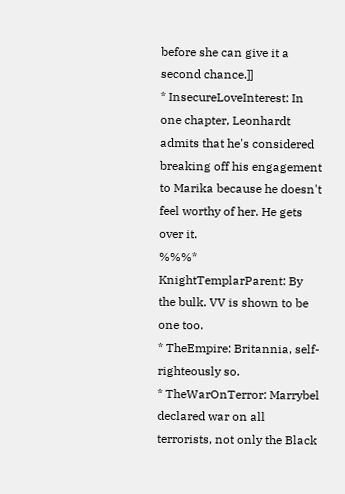before she can give it a second chance.]]
* InsecureLoveInterest: In one chapter, Leonhardt admits that he's considered breaking off his engagement to Marika because he doesn't feel worthy of her. He gets over it.
%%%* KnightTemplarParent: By the bulk. VV is shown to be one too.
* TheEmpire: Britannia, self-righteously so.
* TheWarOnTerror: Marrybel declared war on all terrorists, not only the Black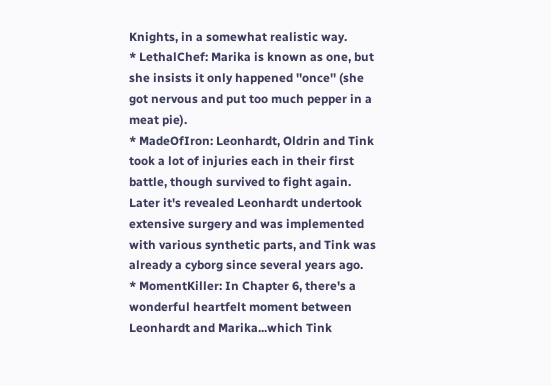Knights, in a somewhat realistic way.
* LethalChef: Marika is known as one, but she insists it only happened ''once'' (she got nervous and put too much pepper in a meat pie).
* MadeOfIron: Leonhardt, Oldrin and Tink took a lot of injuries each in their first battle, though survived to fight again. Later it's revealed Leonhardt undertook extensive surgery and was implemented with various synthetic parts, and Tink was already a cyborg since several years ago.
* MomentKiller: In Chapter 6, there's a wonderful heartfelt moment between Leonhardt and Marika...which Tink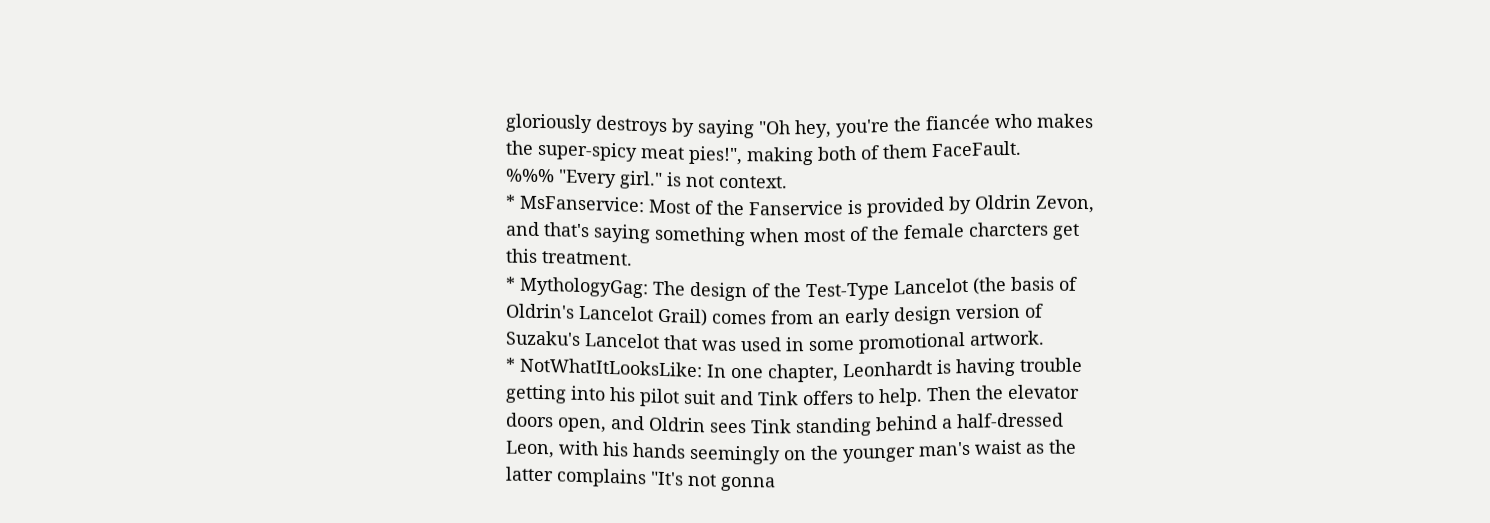gloriously destroys by saying "Oh hey, you're the fiancée who makes the super-spicy meat pies!", making both of them FaceFault.
%%% "Every girl." is not context.
* MsFanservice: Most of the Fanservice is provided by Oldrin Zevon, and that's saying something when most of the female charcters get this treatment.
* MythologyGag: The design of the Test-Type Lancelot (the basis of Oldrin's Lancelot Grail) comes from an early design version of Suzaku's Lancelot that was used in some promotional artwork.
* NotWhatItLooksLike: In one chapter, Leonhardt is having trouble getting into his pilot suit and Tink offers to help. Then the elevator doors open, and Oldrin sees Tink standing behind a half-dressed Leon, with his hands seemingly on the younger man's waist as the latter complains "It's not gonna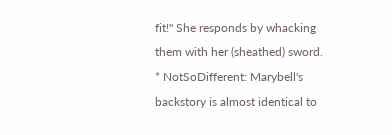fit!" She responds by whacking them with her (sheathed) sword.
* NotSoDifferent: Marybell's backstory is almost identical to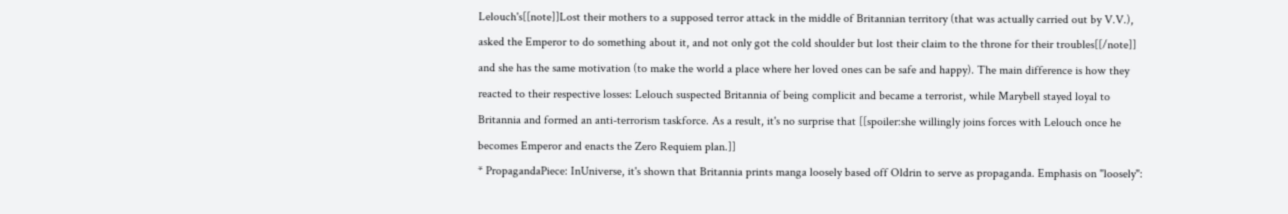Lelouch's[[note]]Lost their mothers to a supposed terror attack in the middle of Britannian territory (that was actually carried out by V.V.), asked the Emperor to do something about it, and not only got the cold shoulder but lost their claim to the throne for their troubles[[/note]] and she has the same motivation (to make the world a place where her loved ones can be safe and happy). The main difference is how they reacted to their respective losses: Lelouch suspected Britannia of being complicit and became a terrorist, while Marybell stayed loyal to Britannia and formed an anti-terrorism taskforce. As a result, it's no surprise that [[spoiler:she willingly joins forces with Lelouch once he becomes Emperor and enacts the Zero Requiem plan.]]
* PropagandaPiece: InUniverse, it's shown that Britannia prints manga loosely based off Oldrin to serve as propaganda. Emphasis on "loosely":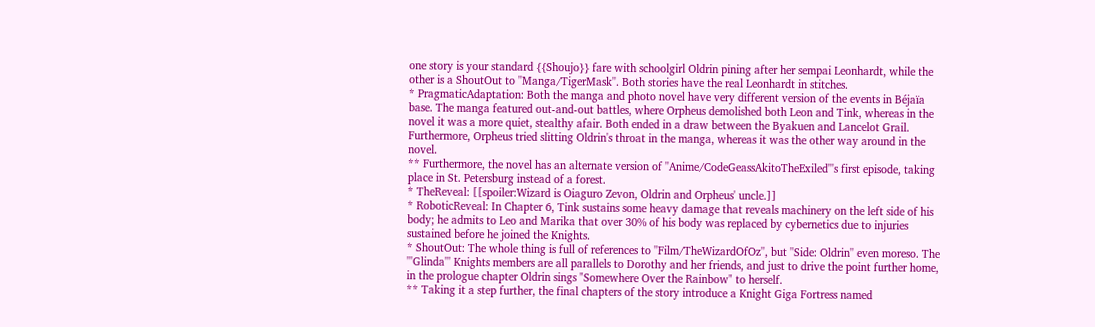one story is your standard {{Shoujo}} fare with schoolgirl Oldrin pining after her sempai Leonhardt, while the other is a ShoutOut to ''Manga/TigerMask''. Both stories have the real Leonhardt in stitches.
* PragmaticAdaptation: Both the manga and photo novel have very different version of the events in Béjaïa base. The manga featured out-and-out battles, where Orpheus demolished both Leon and Tink, whereas in the novel it was a more quiet, stealthy afair. Both ended in a draw between the Byakuen and Lancelot Grail. Furthermore, Orpheus tried slitting Oldrin's throat in the manga, whereas it was the other way around in the novel.
** Furthermore, the novel has an alternate version of ''Anime/CodeGeassAkitoTheExiled'''s first episode, taking place in St. Petersburg instead of a forest.
* TheReveal: [[spoiler:Wizard is Oiaguro Zevon, Oldrin and Orpheus' uncle.]]
* RoboticReveal: In Chapter 6, Tink sustains some heavy damage that reveals machinery on the left side of his body; he admits to Leo and Marika that over 30% of his body was replaced by cybernetics due to injuries sustained before he joined the Knights.
* ShoutOut: The whole thing is full of references to ''Film/TheWizardOfOz'', but ''Side: Oldrin'' even moreso. The '''Glinda''' Knights members are all parallels to Dorothy and her friends, and just to drive the point further home, in the prologue chapter Oldrin sings "Somewhere Over the Rainbow" to herself.
** Taking it a step further, the final chapters of the story introduce a Knight Giga Fortress named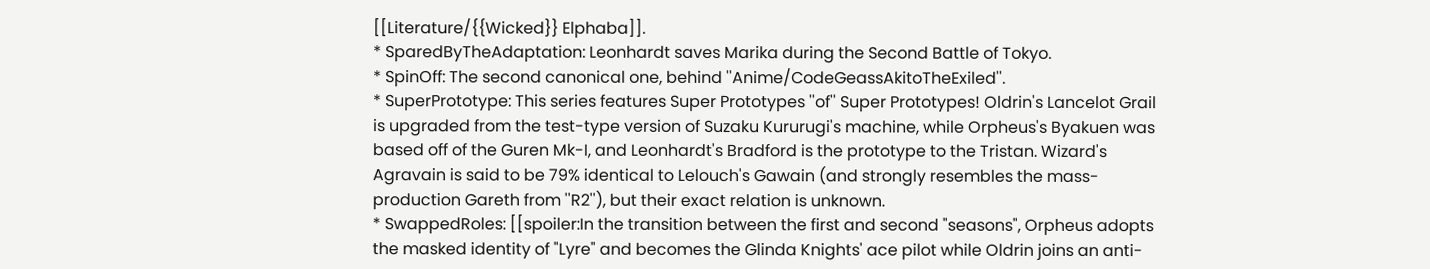[[Literature/{{Wicked}} Elphaba]].
* SparedByTheAdaptation: Leonhardt saves Marika during the Second Battle of Tokyo.
* SpinOff: The second canonical one, behind ''Anime/CodeGeassAkitoTheExiled''.
* SuperPrototype: This series features Super Prototypes ''of'' Super Prototypes! Oldrin's Lancelot Grail is upgraded from the test-type version of Suzaku Kururugi's machine, while Orpheus's Byakuen was based off of the Guren Mk-I, and Leonhardt's Bradford is the prototype to the Tristan. Wizard's Agravain is said to be 79% identical to Lelouch's Gawain (and strongly resembles the mass-production Gareth from ''R2''), but their exact relation is unknown.
* SwappedRoles: [[spoiler:In the transition between the first and second "seasons", Orpheus adopts the masked identity of "Lyre" and becomes the Glinda Knights' ace pilot while Oldrin joins an anti-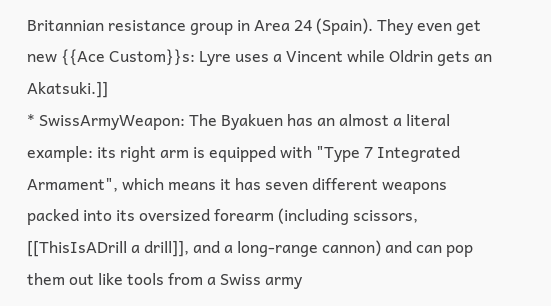Britannian resistance group in Area 24 (Spain). They even get new {{Ace Custom}}s: Lyre uses a Vincent while Oldrin gets an Akatsuki.]]
* SwissArmyWeapon: The Byakuen has an almost a literal example: its right arm is equipped with "Type 7 Integrated Armament", which means it has seven different weapons packed into its oversized forearm (including scissors, [[ThisIsADrill a drill]], and a long-range cannon) and can pop them out like tools from a Swiss army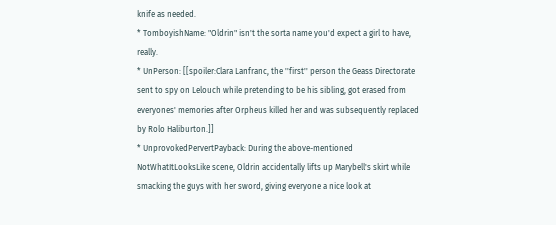knife as needed.
* TomboyishName: "Oldrin" isn't the sorta name you'd expect a girl to have, really.
* UnPerson: [[spoiler:Clara Lanfranc, the ''first'' person the Geass Directorate sent to spy on Lelouch while pretending to be his sibling, got erased from everyones' memories after Orpheus killed her and was subsequently replaced by Rolo Haliburton.]]
* UnprovokedPervertPayback: During the above-mentioned NotWhatItLooksLike scene, Oldrin accidentally lifts up Marybell's skirt while smacking the guys with her sword, giving everyone a nice look at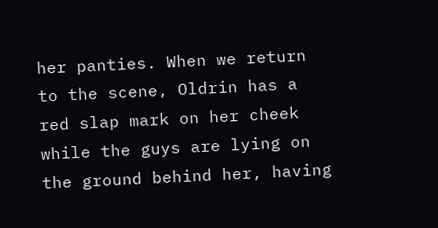her panties. When we return to the scene, Oldrin has a red slap mark on her cheek while the guys are lying on the ground behind her, having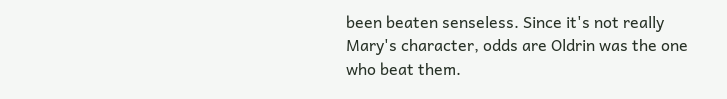been beaten senseless. Since it's not really Mary's character, odds are Oldrin was the one who beat them.